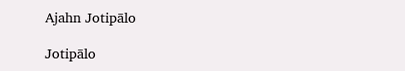Ajahn Jotipālo

Jotipālo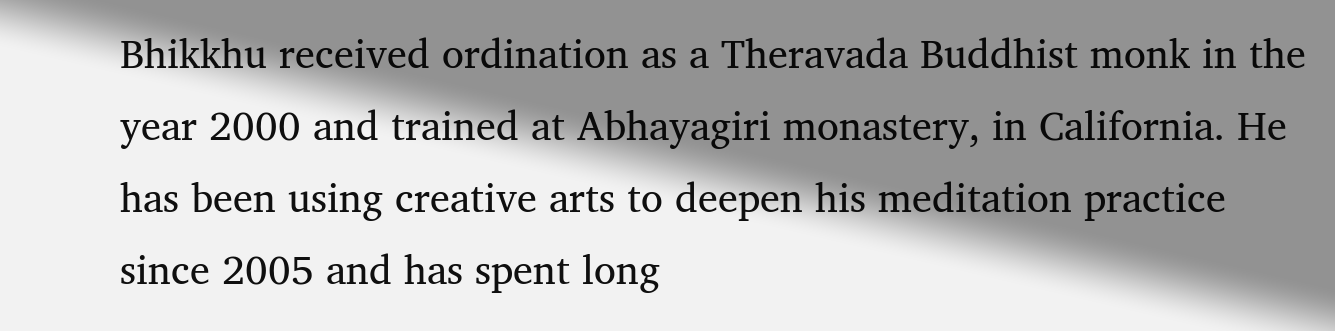Bhikkhu received ordination as a Theravada Buddhist monk in the year 2000 and trained at Abhayagiri monastery, in California. He has been using creative arts to deepen his meditation practice since 2005 and has spent long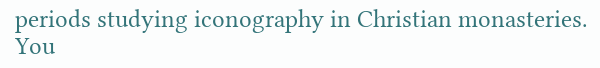periods studying iconography in Christian monasteries. You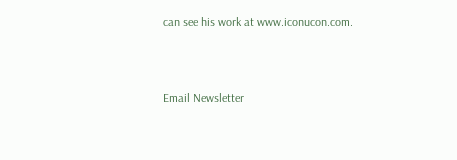can see his work at www.iconucon.com.



Email Newsletter